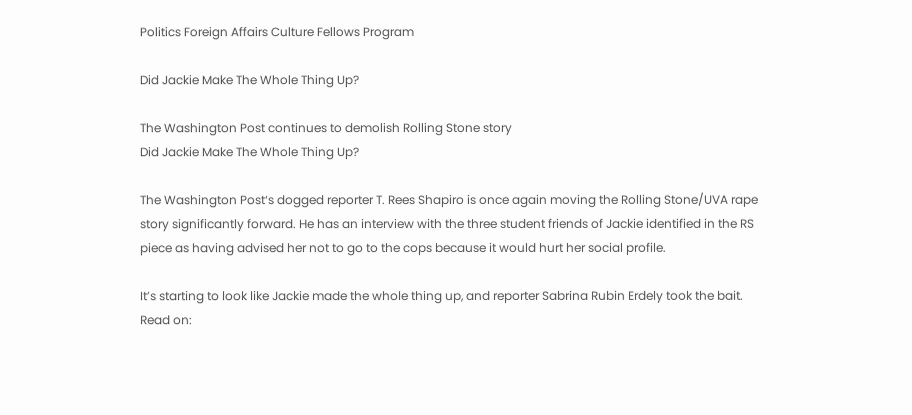Politics Foreign Affairs Culture Fellows Program

Did Jackie Make The Whole Thing Up?

The Washington Post continues to demolish Rolling Stone story
Did Jackie Make The Whole Thing Up?

The Washington Post‘s dogged reporter T. Rees Shapiro is once again moving the Rolling Stone/UVA rape story significantly forward. He has an interview with the three student friends of Jackie identified in the RS piece as having advised her not to go to the cops because it would hurt her social profile.

It’s starting to look like Jackie made the whole thing up, and reporter Sabrina Rubin Erdely took the bait. Read on: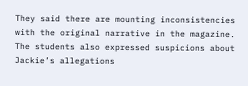They said there are mounting inconsistencies with the original narrative in the magazine. The students also expressed suspicions about Jackie’s allegations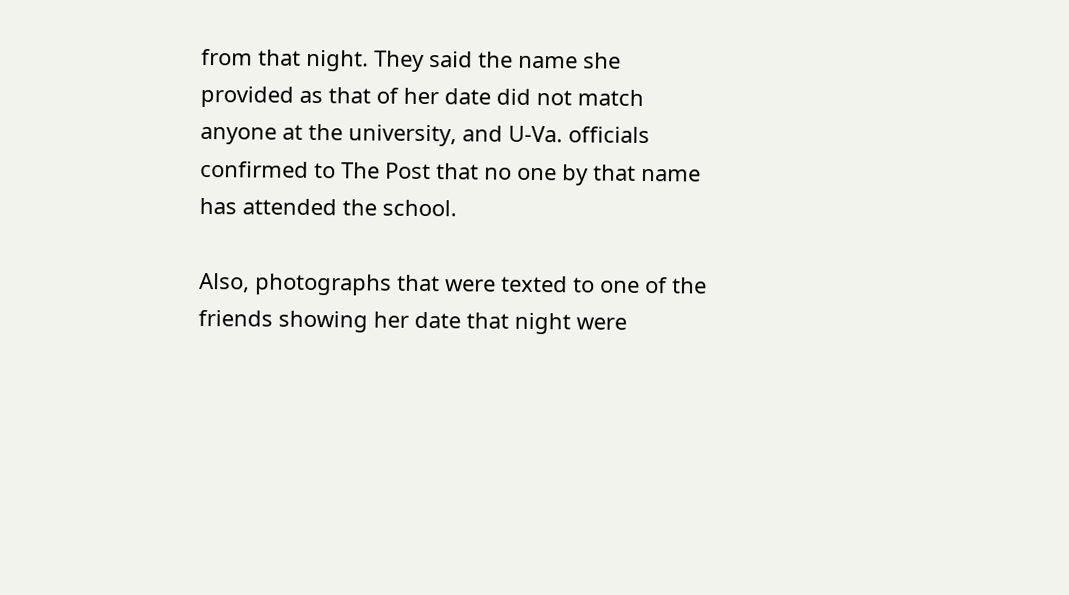from that night. They said the name she provided as that of her date did not match anyone at the university, and U-Va. officials confirmed to The Post that no one by that name has attended the school.

Also, photographs that were texted to one of the friends showing her date that night were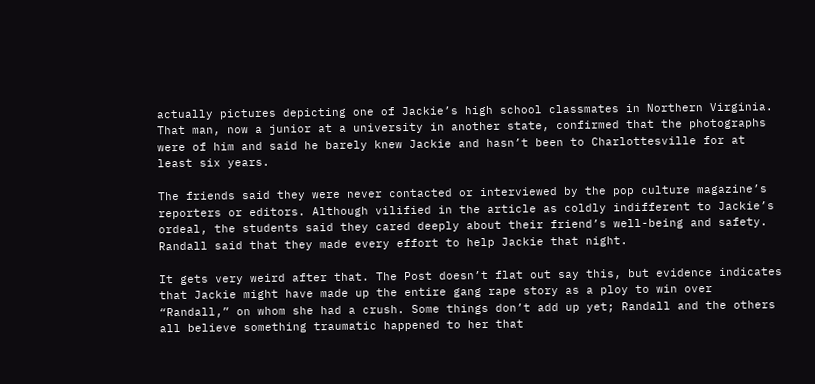actually pictures depicting one of Jackie’s high school classmates in Northern Virginia. That man, now a junior at a university in another state, confirmed that the photographs were of him and said he barely knew Jackie and hasn’t been to Charlottesville for at least six years.

The friends said they were never contacted or interviewed by the pop culture magazine’s reporters or editors. Although vilified in the article as coldly indifferent to Jackie’s ordeal, the students said they cared deeply about their friend’s well-being and safety. Randall said that they made every effort to help Jackie that night.

It gets very weird after that. The Post doesn’t flat out say this, but evidence indicates that Jackie might have made up the entire gang rape story as a ploy to win over “Randall,” on whom she had a crush. Some things don’t add up yet; Randall and the others all believe something traumatic happened to her that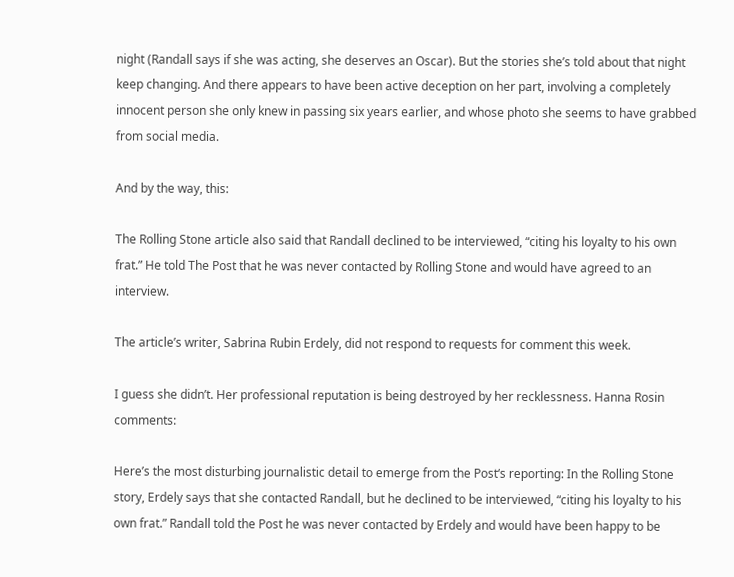night (Randall says if she was acting, she deserves an Oscar). But the stories she’s told about that night keep changing. And there appears to have been active deception on her part, involving a completely innocent person she only knew in passing six years earlier, and whose photo she seems to have grabbed from social media.

And by the way, this:

The Rolling Stone article also said that Randall declined to be interviewed, “citing his loyalty to his own frat.” He told The Post that he was never contacted by Rolling Stone and would have agreed to an interview.

The article’s writer, Sabrina Rubin Erdely, did not respond to requests for comment this week.

I guess she didn’t. Her professional reputation is being destroyed by her recklessness. Hanna Rosin comments:

Here’s the most disturbing journalistic detail to emerge from the Post‘s reporting: In the Rolling Stone story, Erdely says that she contacted Randall, but he declined to be interviewed, “citing his loyalty to his own frat.” Randall told the Post he was never contacted by Erdely and would have been happy to be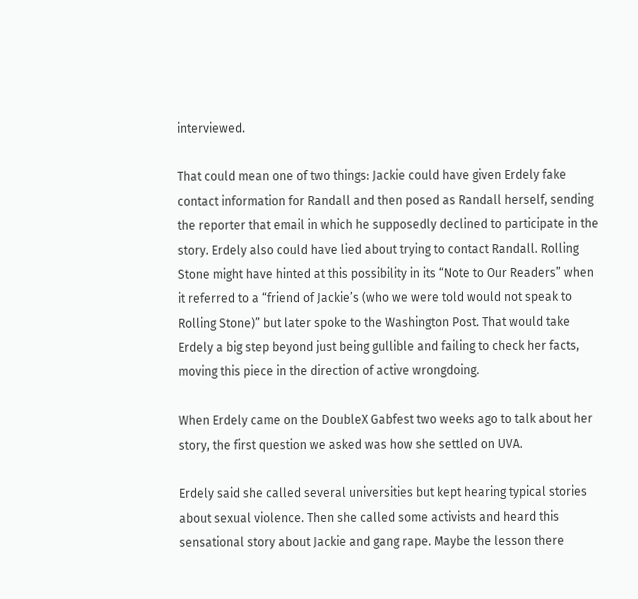interviewed.

That could mean one of two things: Jackie could have given Erdely fake contact information for Randall and then posed as Randall herself, sending the reporter that email in which he supposedly declined to participate in the story. Erdely also could have lied about trying to contact Randall. Rolling Stone might have hinted at this possibility in its “Note to Our Readers” when it referred to a “friend of Jackie’s (who we were told would not speak to Rolling Stone)” but later spoke to the Washington Post. That would take Erdely a big step beyond just being gullible and failing to check her facts, moving this piece in the direction of active wrongdoing.

When Erdely came on the DoubleX Gabfest two weeks ago to talk about her story, the first question we asked was how she settled on UVA.

Erdely said she called several universities but kept hearing typical stories about sexual violence. Then she called some activists and heard this sensational story about Jackie and gang rape. Maybe the lesson there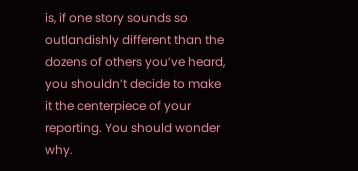is, if one story sounds so outlandishly different than the dozens of others you’ve heard, you shouldn’t decide to make it the centerpiece of your reporting. You should wonder why.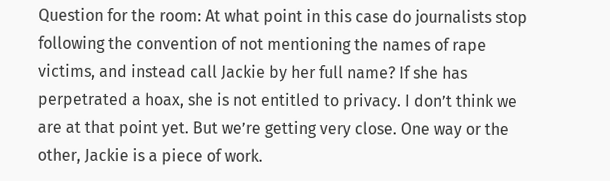Question for the room: At what point in this case do journalists stop following the convention of not mentioning the names of rape victims, and instead call Jackie by her full name? If she has perpetrated a hoax, she is not entitled to privacy. I don’t think we are at that point yet. But we’re getting very close. One way or the other, Jackie is a piece of work.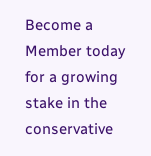Become a Member today for a growing stake in the conservative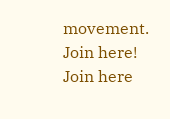movement.
Join here!
Join here